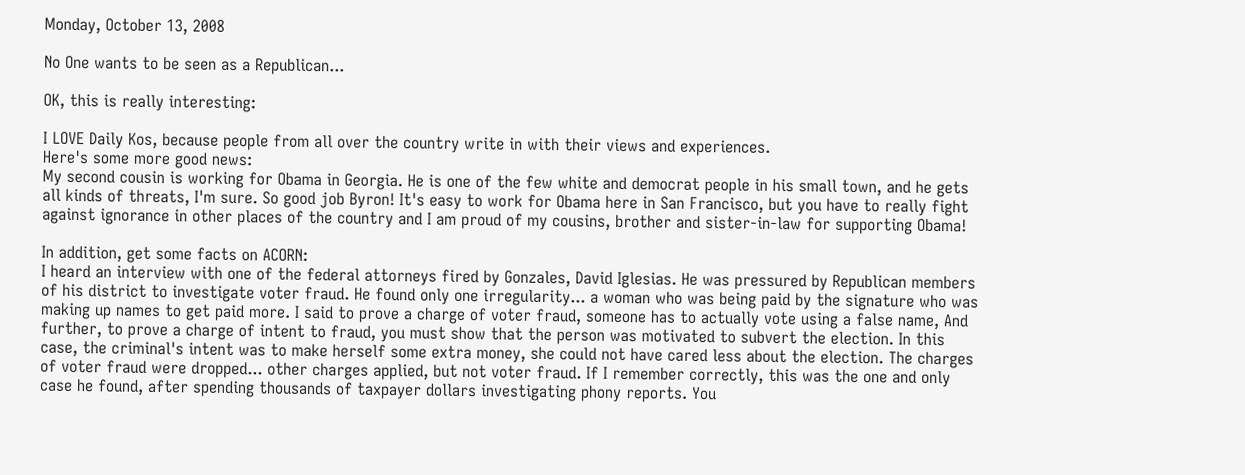Monday, October 13, 2008

No One wants to be seen as a Republican...

OK, this is really interesting:

I LOVE Daily Kos, because people from all over the country write in with their views and experiences.
Here's some more good news:
My second cousin is working for Obama in Georgia. He is one of the few white and democrat people in his small town, and he gets all kinds of threats, I'm sure. So good job Byron! It's easy to work for Obama here in San Francisco, but you have to really fight against ignorance in other places of the country and I am proud of my cousins, brother and sister-in-law for supporting Obama!

In addition, get some facts on ACORN:
I heard an interview with one of the federal attorneys fired by Gonzales, David Iglesias. He was pressured by Republican members of his district to investigate voter fraud. He found only one irregularity... a woman who was being paid by the signature who was making up names to get paid more. I said to prove a charge of voter fraud, someone has to actually vote using a false name, And further, to prove a charge of intent to fraud, you must show that the person was motivated to subvert the election. In this case, the criminal's intent was to make herself some extra money, she could not have cared less about the election. The charges of voter fraud were dropped... other charges applied, but not voter fraud. If I remember correctly, this was the one and only case he found, after spending thousands of taxpayer dollars investigating phony reports. You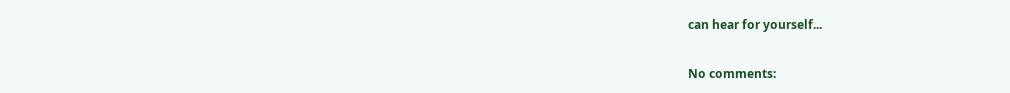can hear for yourself...

No comments: